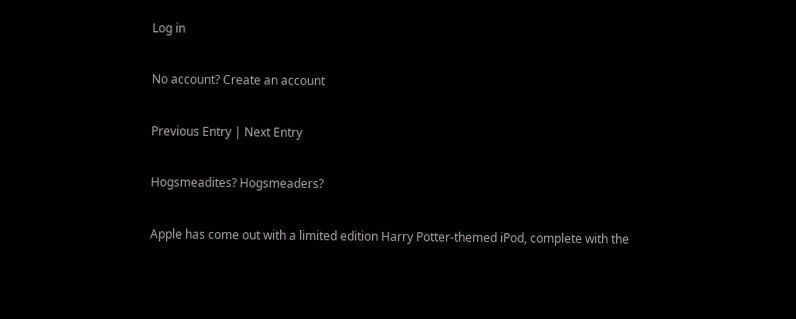Log in

No account? Create an account

Previous Entry | Next Entry

Hogsmeadites? Hogsmeaders?

Apple has come out with a limited edition Harry Potter-themed iPod, complete with the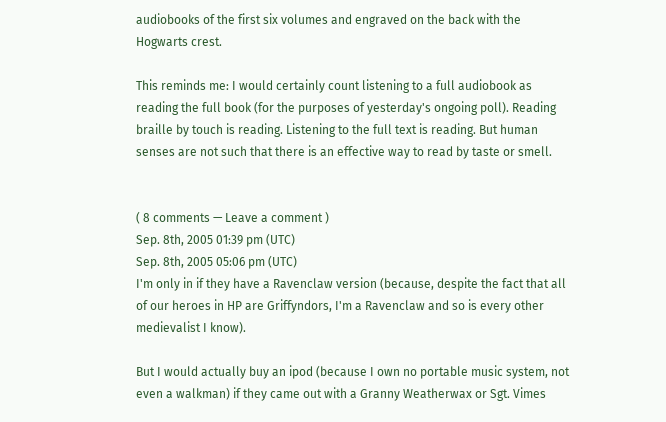audiobooks of the first six volumes and engraved on the back with the Hogwarts crest.

This reminds me: I would certainly count listening to a full audiobook as reading the full book (for the purposes of yesterday's ongoing poll). Reading braille by touch is reading. Listening to the full text is reading. But human senses are not such that there is an effective way to read by taste or smell.


( 8 comments — Leave a comment )
Sep. 8th, 2005 01:39 pm (UTC)
Sep. 8th, 2005 05:06 pm (UTC)
I'm only in if they have a Ravenclaw version (because, despite the fact that all of our heroes in HP are Griffyndors, I'm a Ravenclaw and so is every other medievalist I know).

But I would actually buy an ipod (because I own no portable music system, not even a walkman) if they came out with a Granny Weatherwax or Sgt. Vimes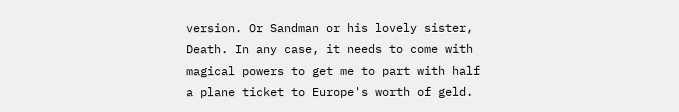version. Or Sandman or his lovely sister, Death. In any case, it needs to come with magical powers to get me to part with half a plane ticket to Europe's worth of geld.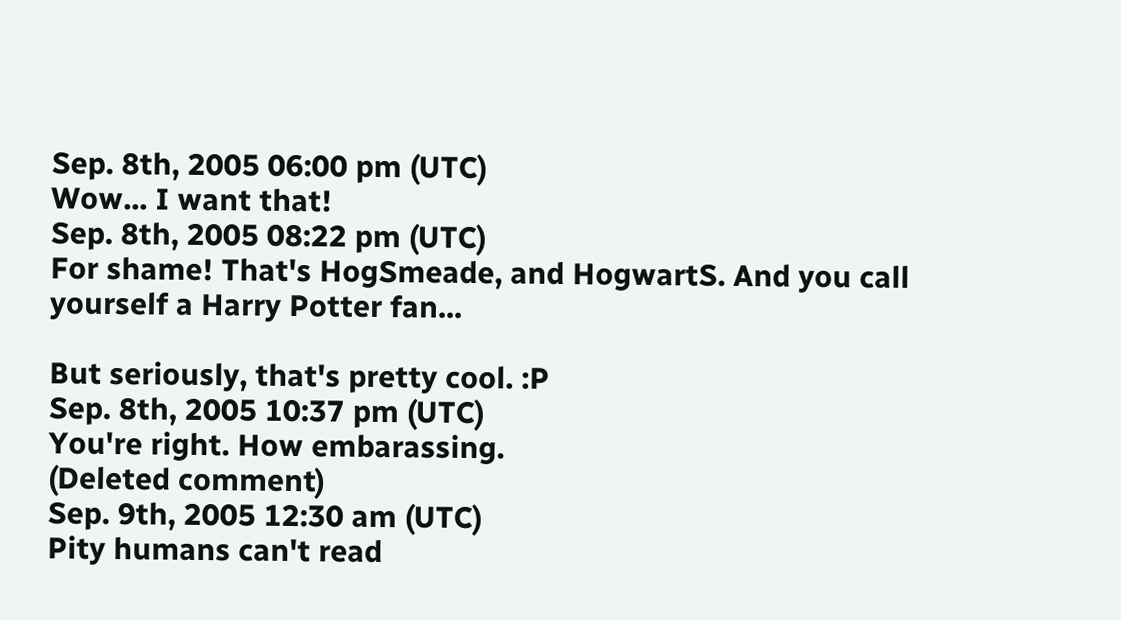Sep. 8th, 2005 06:00 pm (UTC)
Wow... I want that!
Sep. 8th, 2005 08:22 pm (UTC)
For shame! That's HogSmeade, and HogwartS. And you call yourself a Harry Potter fan...

But seriously, that's pretty cool. :P
Sep. 8th, 2005 10:37 pm (UTC)
You're right. How embarassing.
(Deleted comment)
Sep. 9th, 2005 12:30 am (UTC)
Pity humans can't read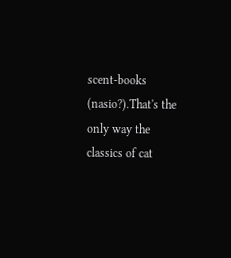scent-books (nasio?).That's the only way the classics of cat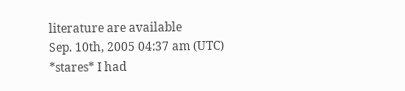literature are available
Sep. 10th, 2005 04:37 am (UTC)
*stares* I had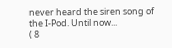never heard the siren song of the I-Pod. Until now...
( 8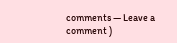comments — Leave a comment )